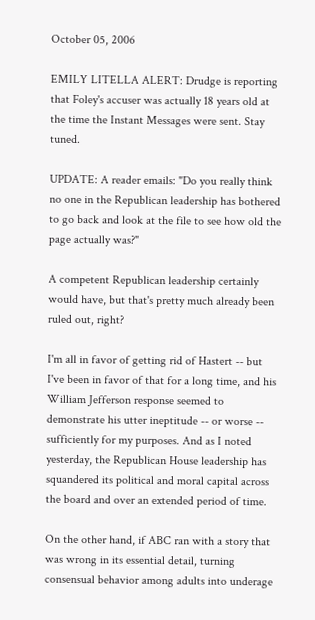October 05, 2006

EMILY LITELLA ALERT: Drudge is reporting that Foley's accuser was actually 18 years old at the time the Instant Messages were sent. Stay tuned.

UPDATE: A reader emails: "Do you really think no one in the Republican leadership has bothered to go back and look at the file to see how old the page actually was?"

A competent Republican leadership certainly would have, but that's pretty much already been ruled out, right?

I'm all in favor of getting rid of Hastert -- but I've been in favor of that for a long time, and his William Jefferson response seemed to demonstrate his utter ineptitude -- or worse -- sufficiently for my purposes. And as I noted yesterday, the Republican House leadership has squandered its political and moral capital across the board and over an extended period of time.

On the other hand, if ABC ran with a story that was wrong in its essential detail, turning consensual behavior among adults into underage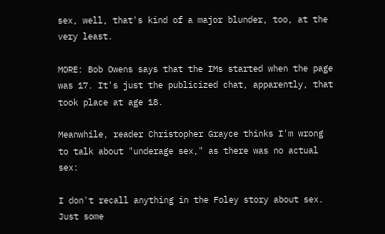sex, well, that's kind of a major blunder, too, at the very least.

MORE: Bob Owens says that the IMs started when the page was 17. It's just the publicized chat, apparently, that took place at age 18.

Meanwhile, reader Christopher Grayce thinks I'm wrong to talk about "underage sex," as there was no actual sex:

I don't recall anything in the Foley story about sex. Just some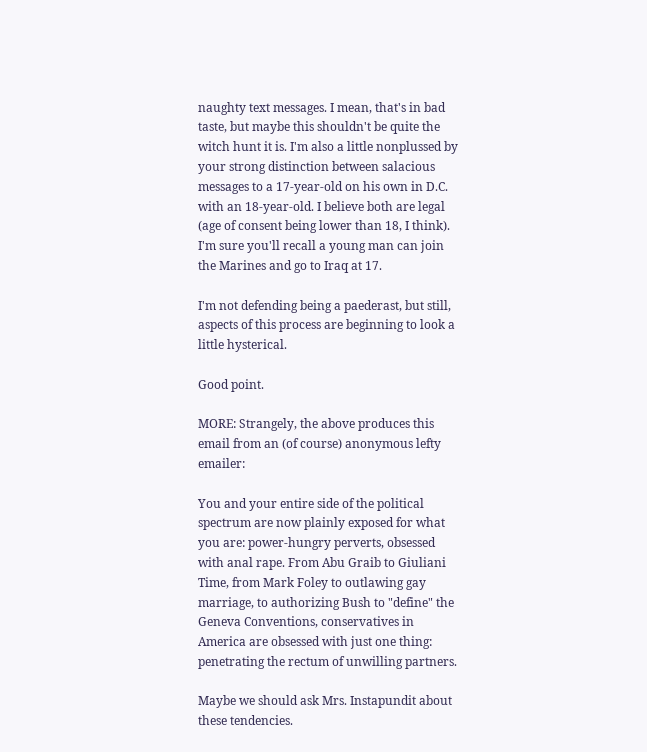naughty text messages. I mean, that's in bad taste, but maybe this shouldn't be quite the witch hunt it is. I'm also a little nonplussed by your strong distinction between salacious messages to a 17-year-old on his own in D.C. with an 18-year-old. I believe both are legal (age of consent being lower than 18, I think). I'm sure you'll recall a young man can join the Marines and go to Iraq at 17.

I'm not defending being a paederast, but still, aspects of this process are beginning to look a little hysterical.

Good point.

MORE: Strangely, the above produces this email from an (of course) anonymous lefty emailer:

You and your entire side of the political spectrum are now plainly exposed for what you are: power-hungry perverts, obsessed with anal rape. From Abu Graib to Giuliani Time, from Mark Foley to outlawing gay marriage, to authorizing Bush to "define" the Geneva Conventions, conservatives in America are obsessed with just one thing: penetrating the rectum of unwilling partners.

Maybe we should ask Mrs. Instapundit about these tendencies.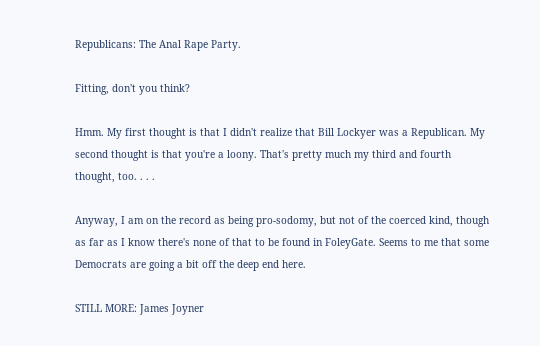Republicans: The Anal Rape Party.

Fitting, don't you think?

Hmm. My first thought is that I didn't realize that Bill Lockyer was a Republican. My second thought is that you're a loony. That's pretty much my third and fourth thought, too. . . .

Anyway, I am on the record as being pro-sodomy, but not of the coerced kind, though as far as I know there's none of that to be found in FoleyGate. Seems to me that some Democrats are going a bit off the deep end here.

STILL MORE: James Joyner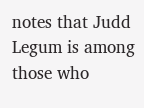notes that Judd Legum is among those who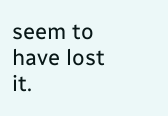seem to have lost it.